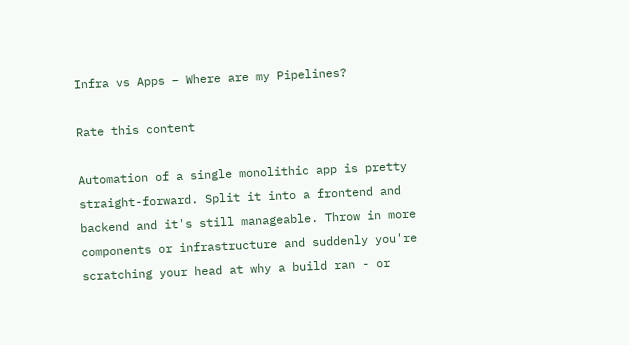Infra vs Apps – Where are my Pipelines?

Rate this content

Automation of a single monolithic app is pretty straight-forward. Split it into a frontend and backend and it's still manageable. Throw in more components or infrastructure and suddenly you're scratching your head at why a build ran - or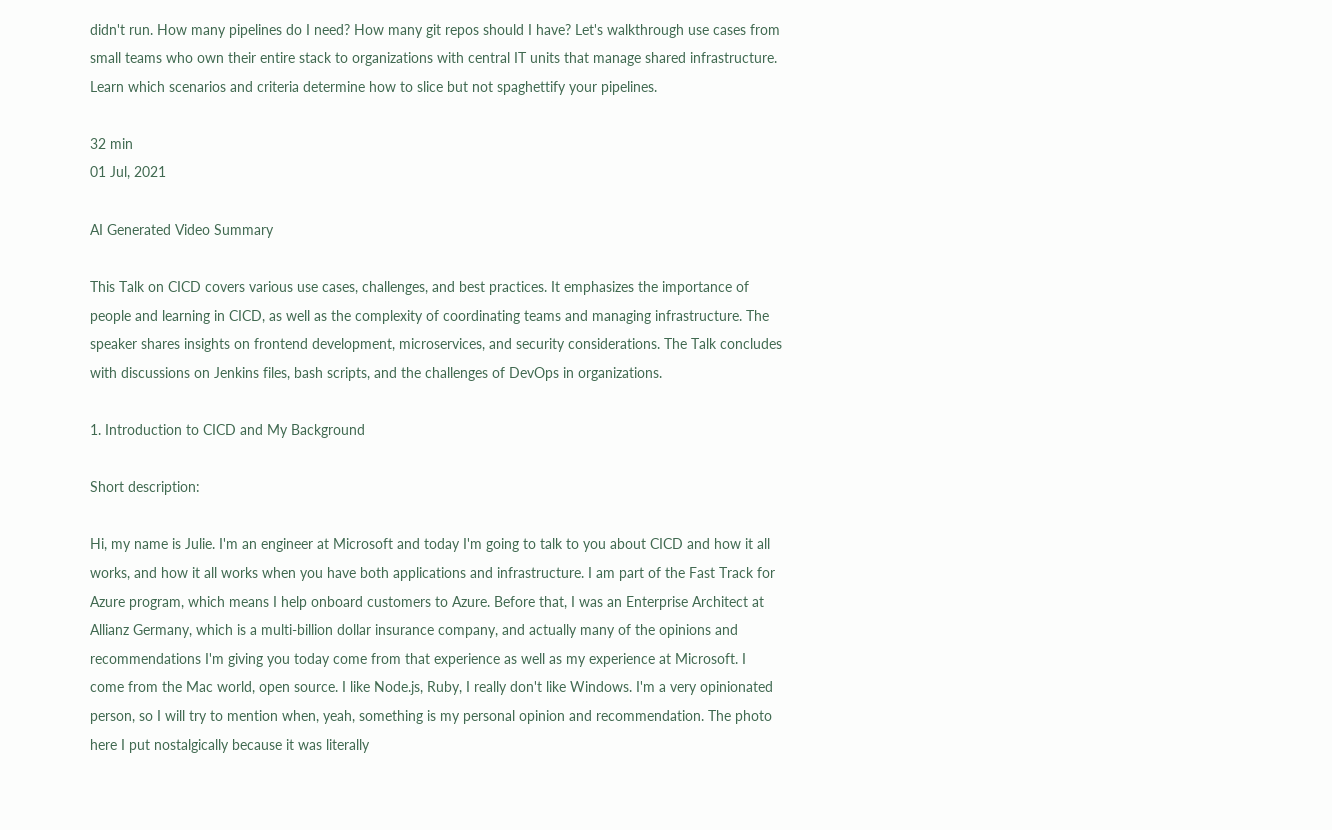didn't run. How many pipelines do I need? How many git repos should I have? Let's walkthrough use cases from small teams who own their entire stack to organizations with central IT units that manage shared infrastructure. Learn which scenarios and criteria determine how to slice but not spaghettify your pipelines.

32 min
01 Jul, 2021

AI Generated Video Summary

This Talk on CICD covers various use cases, challenges, and best practices. It emphasizes the importance of people and learning in CICD, as well as the complexity of coordinating teams and managing infrastructure. The speaker shares insights on frontend development, microservices, and security considerations. The Talk concludes with discussions on Jenkins files, bash scripts, and the challenges of DevOps in organizations.

1. Introduction to CICD and My Background

Short description:

Hi, my name is Julie. I'm an engineer at Microsoft and today I'm going to talk to you about CICD and how it all works, and how it all works when you have both applications and infrastructure. I am part of the Fast Track for Azure program, which means I help onboard customers to Azure. Before that, I was an Enterprise Architect at Allianz Germany, which is a multi-billion dollar insurance company, and actually many of the opinions and recommendations I'm giving you today come from that experience as well as my experience at Microsoft. I come from the Mac world, open source. I like Node.js, Ruby, I really don't like Windows. I'm a very opinionated person, so I will try to mention when, yeah, something is my personal opinion and recommendation. The photo here I put nostalgically because it was literally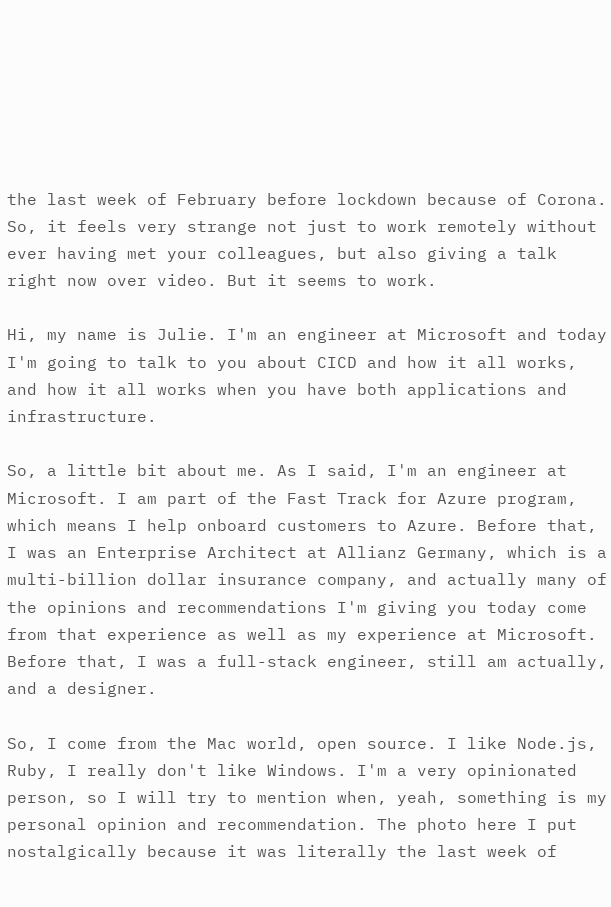the last week of February before lockdown because of Corona. So, it feels very strange not just to work remotely without ever having met your colleagues, but also giving a talk right now over video. But it seems to work.

Hi, my name is Julie. I'm an engineer at Microsoft and today I'm going to talk to you about CICD and how it all works, and how it all works when you have both applications and infrastructure.

So, a little bit about me. As I said, I'm an engineer at Microsoft. I am part of the Fast Track for Azure program, which means I help onboard customers to Azure. Before that, I was an Enterprise Architect at Allianz Germany, which is a multi-billion dollar insurance company, and actually many of the opinions and recommendations I'm giving you today come from that experience as well as my experience at Microsoft. Before that, I was a full-stack engineer, still am actually, and a designer.

So, I come from the Mac world, open source. I like Node.js, Ruby, I really don't like Windows. I'm a very opinionated person, so I will try to mention when, yeah, something is my personal opinion and recommendation. The photo here I put nostalgically because it was literally the last week of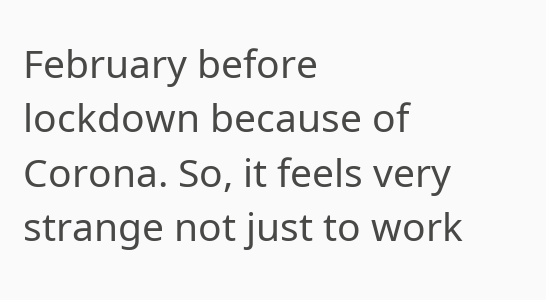February before lockdown because of Corona. So, it feels very strange not just to work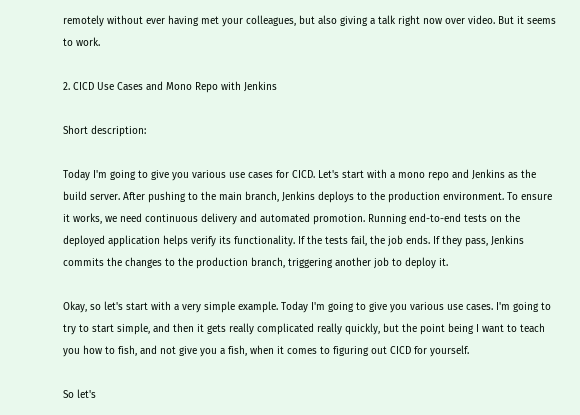remotely without ever having met your colleagues, but also giving a talk right now over video. But it seems to work.

2. CICD Use Cases and Mono Repo with Jenkins

Short description:

Today I'm going to give you various use cases for CICD. Let's start with a mono repo and Jenkins as the build server. After pushing to the main branch, Jenkins deploys to the production environment. To ensure it works, we need continuous delivery and automated promotion. Running end-to-end tests on the deployed application helps verify its functionality. If the tests fail, the job ends. If they pass, Jenkins commits the changes to the production branch, triggering another job to deploy it.

Okay, so let's start with a very simple example. Today I'm going to give you various use cases. I'm going to try to start simple, and then it gets really complicated really quickly, but the point being I want to teach you how to fish, and not give you a fish, when it comes to figuring out CICD for yourself.

So let's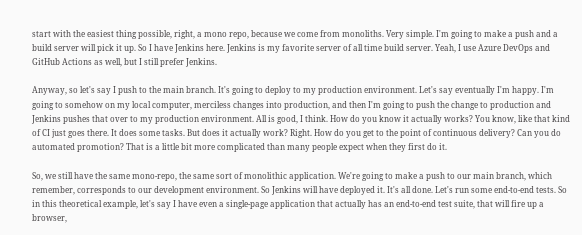start with the easiest thing possible, right, a mono repo, because we come from monoliths. Very simple. I'm going to make a push and a build server will pick it up. So I have Jenkins here. Jenkins is my favorite server of all time build server. Yeah, I use Azure DevOps and GitHub Actions as well, but I still prefer Jenkins.

Anyway, so let's say I push to the main branch. It's going to deploy to my production environment. Let's say eventually I'm happy. I'm going to somehow on my local computer, merciless changes into production, and then I'm going to push the change to production and Jenkins pushes that over to my production environment. All is good, I think. How do you know it actually works? You know, like that kind of CI just goes there. It does some tasks. But does it actually work? Right. How do you get to the point of continuous delivery? Can you do automated promotion? That is a little bit more complicated than many people expect when they first do it.

So, we still have the same mono-repo, the same sort of monolithic application. We're going to make a push to our main branch, which remember, corresponds to our development environment. So Jenkins will have deployed it. It's all done. Let's run some end-to-end tests. So in this theoretical example, let's say I have even a single-page application that actually has an end-to-end test suite, that will fire up a browser,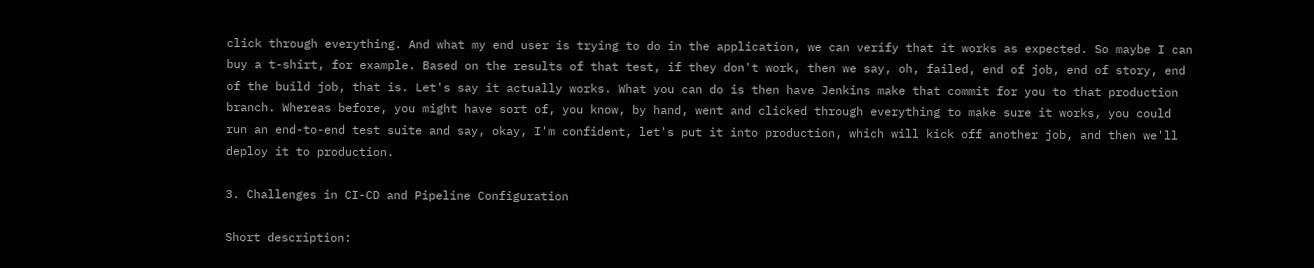click through everything. And what my end user is trying to do in the application, we can verify that it works as expected. So maybe I can buy a t-shirt, for example. Based on the results of that test, if they don't work, then we say, oh, failed, end of job, end of story, end of the build job, that is. Let's say it actually works. What you can do is then have Jenkins make that commit for you to that production branch. Whereas before, you might have sort of, you know, by hand, went and clicked through everything to make sure it works, you could run an end-to-end test suite and say, okay, I'm confident, let's put it into production, which will kick off another job, and then we'll deploy it to production.

3. Challenges in CI-CD and Pipeline Configuration

Short description: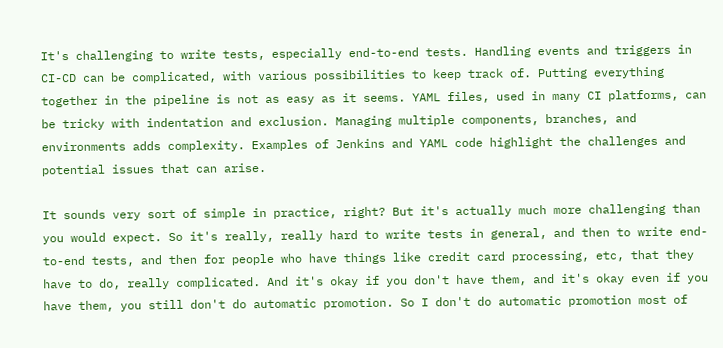It's challenging to write tests, especially end-to-end tests. Handling events and triggers in CI-CD can be complicated, with various possibilities to keep track of. Putting everything together in the pipeline is not as easy as it seems. YAML files, used in many CI platforms, can be tricky with indentation and exclusion. Managing multiple components, branches, and environments adds complexity. Examples of Jenkins and YAML code highlight the challenges and potential issues that can arise.

It sounds very sort of simple in practice, right? But it's actually much more challenging than you would expect. So it's really, really hard to write tests in general, and then to write end-to-end tests, and then for people who have things like credit card processing, etc, that they have to do, really complicated. And it's okay if you don't have them, and it's okay even if you have them, you still don't do automatic promotion. So I don't do automatic promotion most of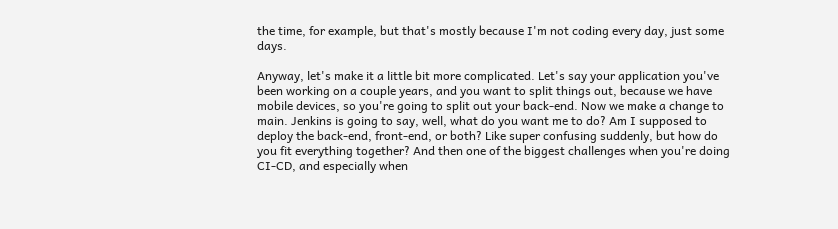the time, for example, but that's mostly because I'm not coding every day, just some days.

Anyway, let's make it a little bit more complicated. Let's say your application you've been working on a couple years, and you want to split things out, because we have mobile devices, so you're going to split out your back-end. Now we make a change to main. Jenkins is going to say, well, what do you want me to do? Am I supposed to deploy the back-end, front-end, or both? Like super confusing suddenly, but how do you fit everything together? And then one of the biggest challenges when you're doing CI-CD, and especially when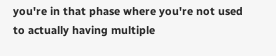you're in that phase where you're not used to actually having multiple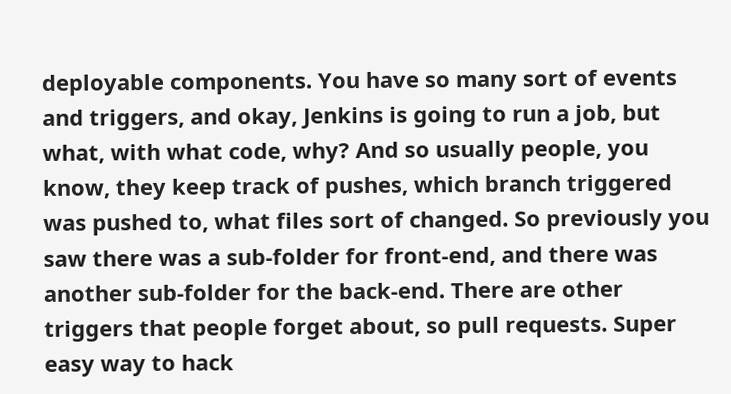deployable components. You have so many sort of events and triggers, and okay, Jenkins is going to run a job, but what, with what code, why? And so usually people, you know, they keep track of pushes, which branch triggered was pushed to, what files sort of changed. So previously you saw there was a sub-folder for front-end, and there was another sub-folder for the back-end. There are other triggers that people forget about, so pull requests. Super easy way to hack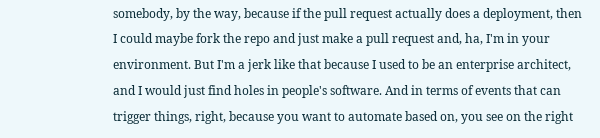somebody, by the way, because if the pull request actually does a deployment, then I could maybe fork the repo and just make a pull request and, ha, I'm in your environment. But I'm a jerk like that because I used to be an enterprise architect, and I would just find holes in people's software. And in terms of events that can trigger things, right, because you want to automate based on, you see on the right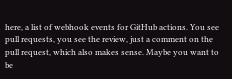here, a list of webhook events for GitHub actions. You see pull requests, you see the review, just a comment on the pull request, which also makes sense. Maybe you want to be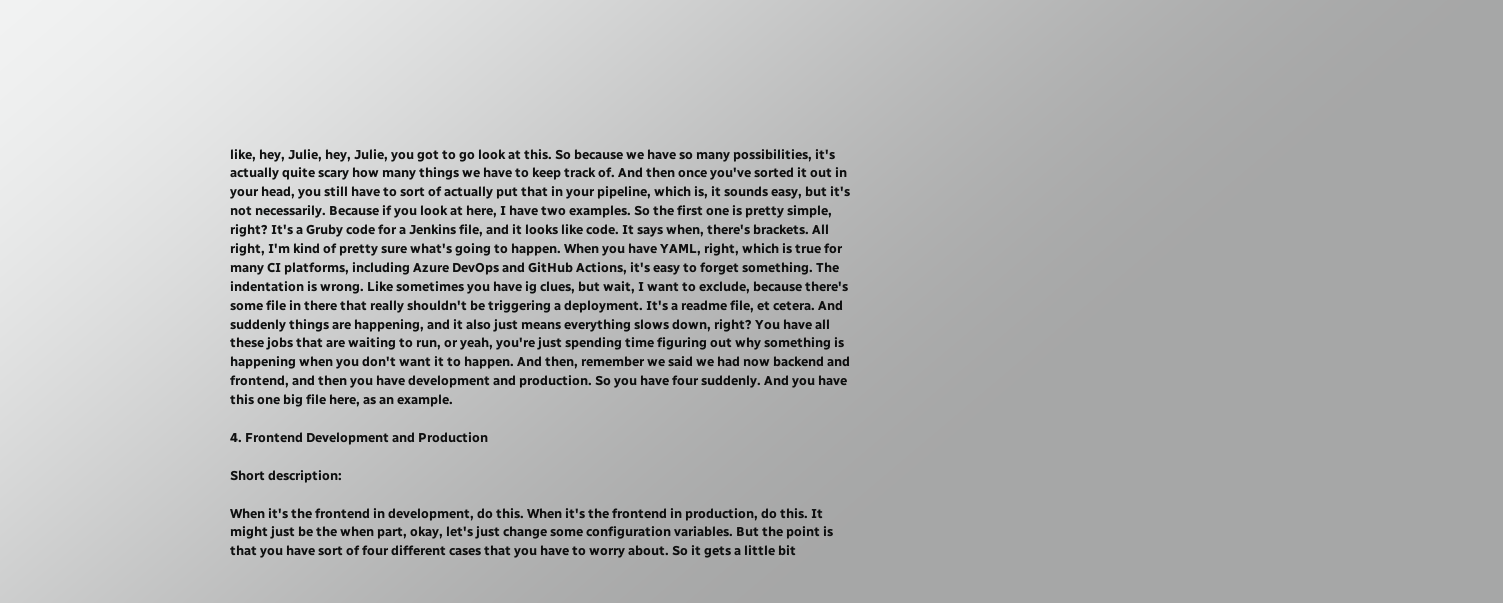like, hey, Julie, hey, Julie, you got to go look at this. So because we have so many possibilities, it's actually quite scary how many things we have to keep track of. And then once you've sorted it out in your head, you still have to sort of actually put that in your pipeline, which is, it sounds easy, but it's not necessarily. Because if you look at here, I have two examples. So the first one is pretty simple, right? It's a Gruby code for a Jenkins file, and it looks like code. It says when, there's brackets. All right, I'm kind of pretty sure what's going to happen. When you have YAML, right, which is true for many CI platforms, including Azure DevOps and GitHub Actions, it's easy to forget something. The indentation is wrong. Like sometimes you have ig clues, but wait, I want to exclude, because there's some file in there that really shouldn't be triggering a deployment. It's a readme file, et cetera. And suddenly things are happening, and it also just means everything slows down, right? You have all these jobs that are waiting to run, or yeah, you're just spending time figuring out why something is happening when you don't want it to happen. And then, remember we said we had now backend and frontend, and then you have development and production. So you have four suddenly. And you have this one big file here, as an example.

4. Frontend Development and Production

Short description:

When it's the frontend in development, do this. When it's the frontend in production, do this. It might just be the when part, okay, let's just change some configuration variables. But the point is that you have sort of four different cases that you have to worry about. So it gets a little bit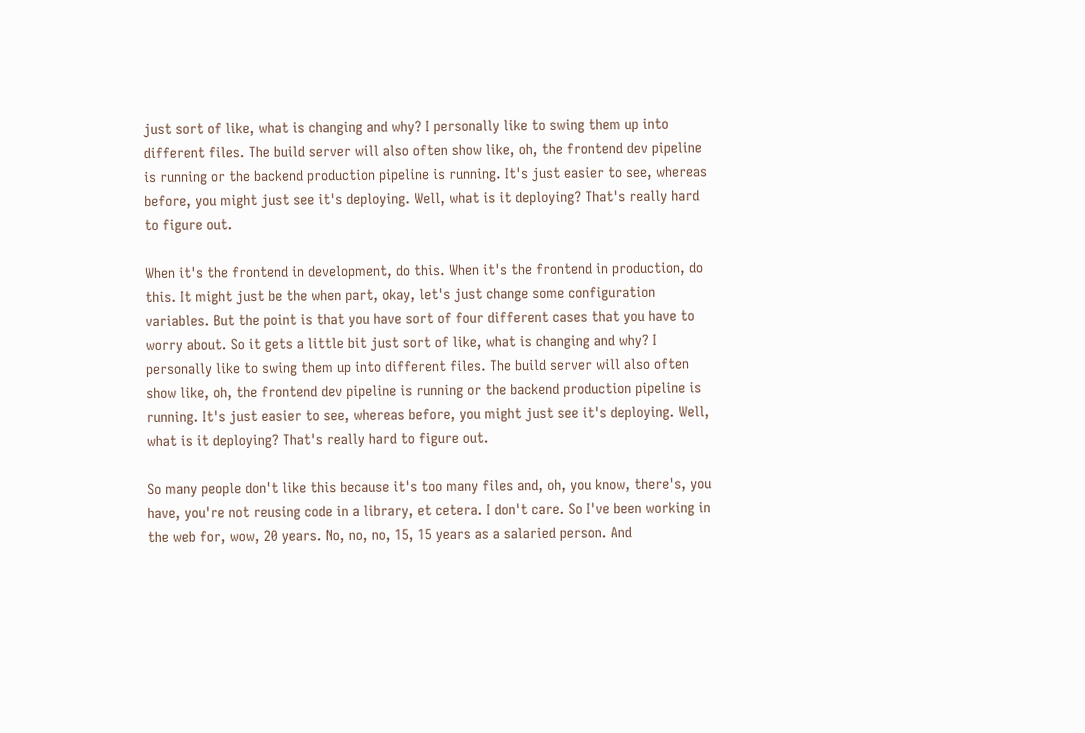just sort of like, what is changing and why? I personally like to swing them up into different files. The build server will also often show like, oh, the frontend dev pipeline is running or the backend production pipeline is running. It's just easier to see, whereas before, you might just see it's deploying. Well, what is it deploying? That's really hard to figure out.

When it's the frontend in development, do this. When it's the frontend in production, do this. It might just be the when part, okay, let's just change some configuration variables. But the point is that you have sort of four different cases that you have to worry about. So it gets a little bit just sort of like, what is changing and why? I personally like to swing them up into different files. The build server will also often show like, oh, the frontend dev pipeline is running or the backend production pipeline is running. It's just easier to see, whereas before, you might just see it's deploying. Well, what is it deploying? That's really hard to figure out.

So many people don't like this because it's too many files and, oh, you know, there's, you have, you're not reusing code in a library, et cetera. I don't care. So I've been working in the web for, wow, 20 years. No, no, no, 15, 15 years as a salaried person. And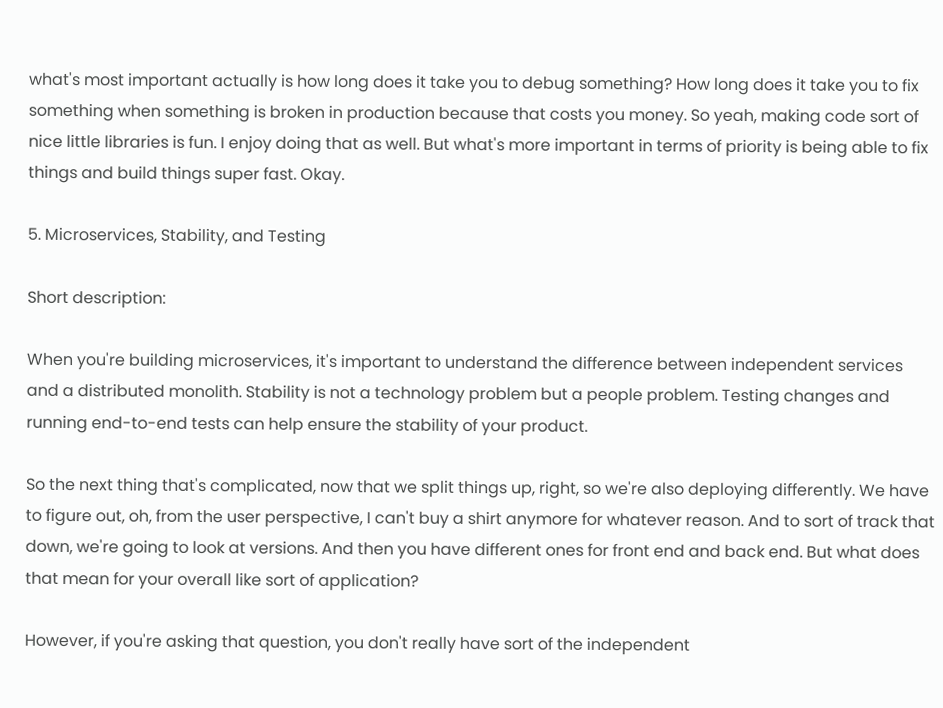what's most important actually is how long does it take you to debug something? How long does it take you to fix something when something is broken in production because that costs you money. So yeah, making code sort of nice little libraries is fun. I enjoy doing that as well. But what's more important in terms of priority is being able to fix things and build things super fast. Okay.

5. Microservices, Stability, and Testing

Short description:

When you're building microservices, it's important to understand the difference between independent services and a distributed monolith. Stability is not a technology problem but a people problem. Testing changes and running end-to-end tests can help ensure the stability of your product.

So the next thing that's complicated, now that we split things up, right, so we're also deploying differently. We have to figure out, oh, from the user perspective, I can't buy a shirt anymore for whatever reason. And to sort of track that down, we're going to look at versions. And then you have different ones for front end and back end. But what does that mean for your overall like sort of application?

However, if you're asking that question, you don't really have sort of the independent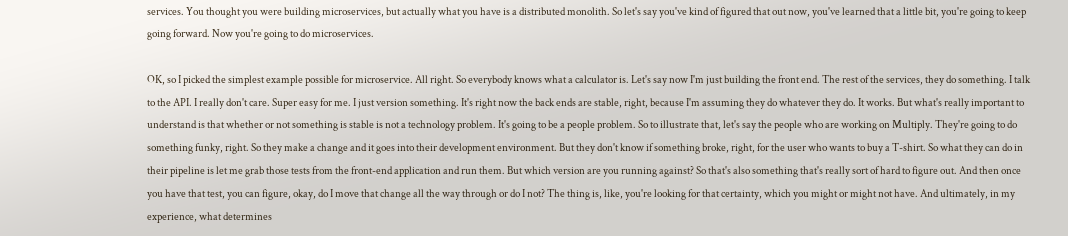services. You thought you were building microservices, but actually what you have is a distributed monolith. So let's say you've kind of figured that out now, you've learned that a little bit, you're going to keep going forward. Now you're going to do microservices.

OK, so I picked the simplest example possible for microservice. All right. So everybody knows what a calculator is. Let's say now I'm just building the front end. The rest of the services, they do something. I talk to the API. I really don't care. Super easy for me. I just version something. It's right now the back ends are stable, right, because I'm assuming they do whatever they do. It works. But what's really important to understand is that whether or not something is stable is not a technology problem. It's going to be a people problem. So to illustrate that, let's say the people who are working on Multiply. They're going to do something funky, right. So they make a change and it goes into their development environment. But they don't know if something broke, right, for the user who wants to buy a T-shirt. So what they can do in their pipeline is let me grab those tests from the front-end application and run them. But which version are you running against? So that's also something that's really sort of hard to figure out. And then once you have that test, you can figure, okay, do I move that change all the way through or do I not? The thing is, like, you're looking for that certainty, which you might or might not have. And ultimately, in my experience, what determines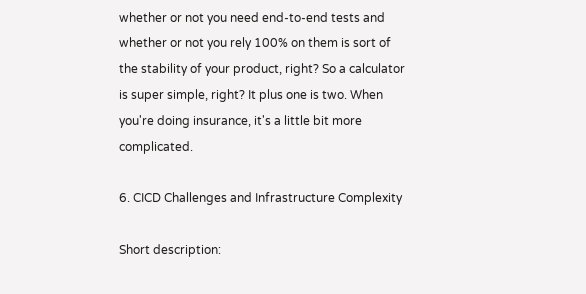whether or not you need end-to-end tests and whether or not you rely 100% on them is sort of the stability of your product, right? So a calculator is super simple, right? It plus one is two. When you're doing insurance, it's a little bit more complicated.

6. CICD Challenges and Infrastructure Complexity

Short description: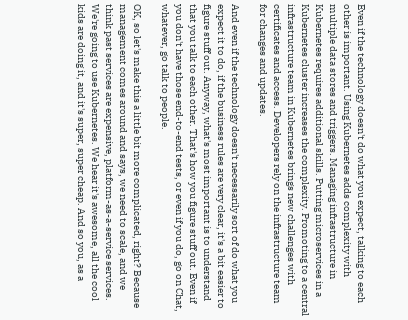Even if the technology doesn't do what you expect, talking to each other is important. Using Kubernetes adds complexity with multiple data stores and triggers. Managing infrastructure in Kubernetes requires additional skills. Putting microservices in a Kubernetes cluster increases the complexity. Promoting to a central infrastructure team in Kubernetes brings new challenges with certificates and access. Developers rely on the infrastructure team for changes and updates.

And even if the technology doesn't necessarily sort of do what you expect it to do, if the business rules are very clear, it's a bit easier to figure stuff out. Anyway, what's most important is to understand that you talk to each other. That's how you figure stuff out. Even if you don't have those end-to-end tests, or even if you do, go on Chat, whatever, go talk to people.

OK, so let's make this a little bit more complicated, right? Because management comes around and says, we need to scale, and we think past services are expensive, platform-as-a-service services. We're going to use Kubernetes. We hear it's awesome, all the cool kids are doing it, and it's super, super cheap. And so you, as a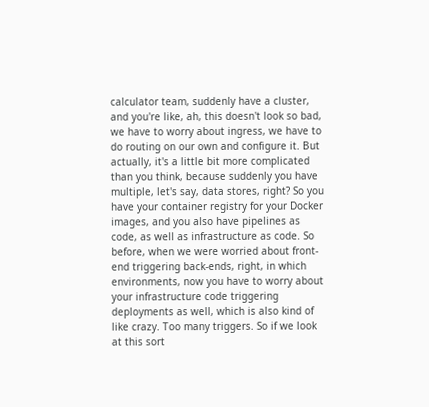calculator team, suddenly have a cluster, and you're like, ah, this doesn't look so bad, we have to worry about ingress, we have to do routing on our own and configure it. But actually, it's a little bit more complicated than you think, because suddenly you have multiple, let's say, data stores, right? So you have your container registry for your Docker images, and you also have pipelines as code, as well as infrastructure as code. So before, when we were worried about front-end triggering back-ends, right, in which environments, now you have to worry about your infrastructure code triggering deployments as well, which is also kind of like crazy. Too many triggers. So if we look at this sort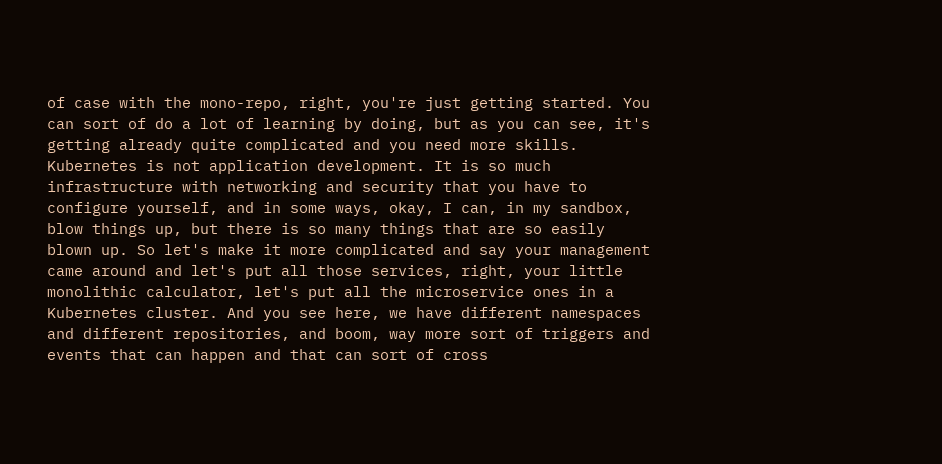of case with the mono-repo, right, you're just getting started. You can sort of do a lot of learning by doing, but as you can see, it's getting already quite complicated and you need more skills. Kubernetes is not application development. It is so much infrastructure with networking and security that you have to configure yourself, and in some ways, okay, I can, in my sandbox, blow things up, but there is so many things that are so easily blown up. So let's make it more complicated and say your management came around and let's put all those services, right, your little monolithic calculator, let's put all the microservice ones in a Kubernetes cluster. And you see here, we have different namespaces and different repositories, and boom, way more sort of triggers and events that can happen and that can sort of cross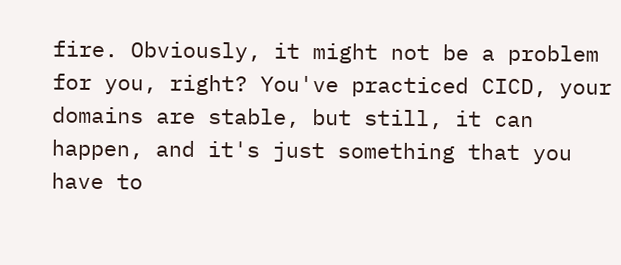fire. Obviously, it might not be a problem for you, right? You've practiced CICD, your domains are stable, but still, it can happen, and it's just something that you have to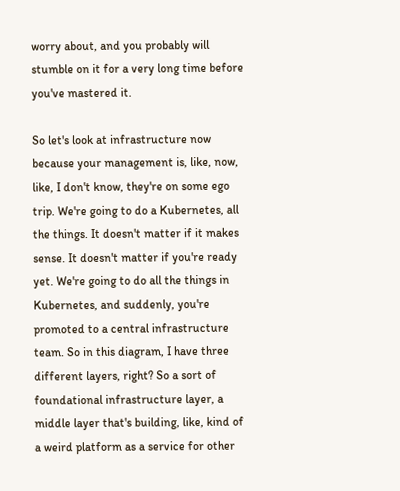worry about, and you probably will stumble on it for a very long time before you've mastered it.

So let's look at infrastructure now because your management is, like, now, like, I don't know, they're on some ego trip. We're going to do a Kubernetes, all the things. It doesn't matter if it makes sense. It doesn't matter if you're ready yet. We're going to do all the things in Kubernetes, and suddenly, you're promoted to a central infrastructure team. So in this diagram, I have three different layers, right? So a sort of foundational infrastructure layer, a middle layer that's building, like, kind of a weird platform as a service for other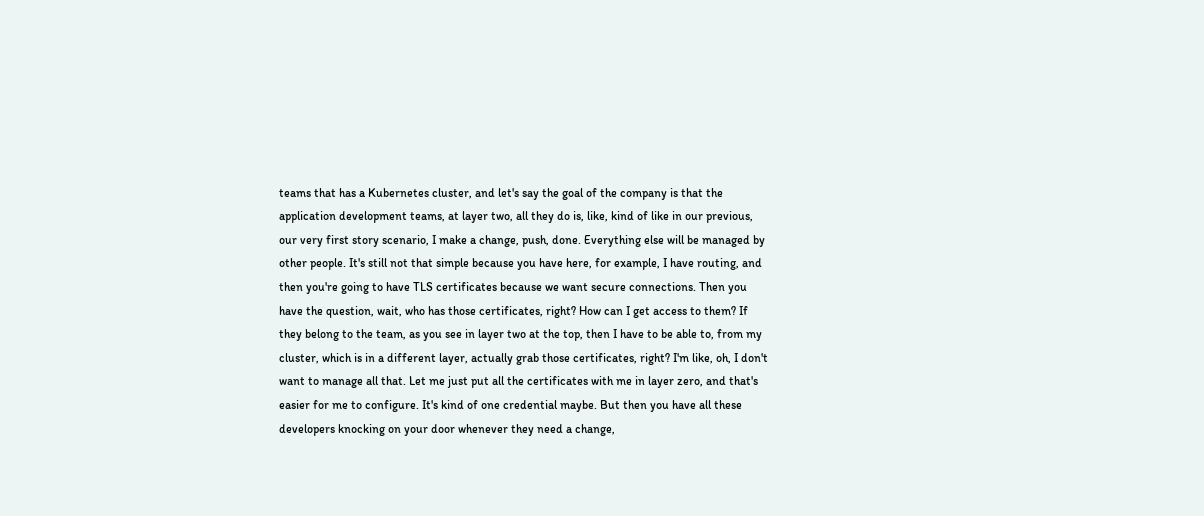teams that has a Kubernetes cluster, and let's say the goal of the company is that the application development teams, at layer two, all they do is, like, kind of like in our previous, our very first story scenario, I make a change, push, done. Everything else will be managed by other people. It's still not that simple because you have here, for example, I have routing, and then you're going to have TLS certificates because we want secure connections. Then you have the question, wait, who has those certificates, right? How can I get access to them? If they belong to the team, as you see in layer two at the top, then I have to be able to, from my cluster, which is in a different layer, actually grab those certificates, right? I'm like, oh, I don't want to manage all that. Let me just put all the certificates with me in layer zero, and that's easier for me to configure. It's kind of one credential maybe. But then you have all these developers knocking on your door whenever they need a change,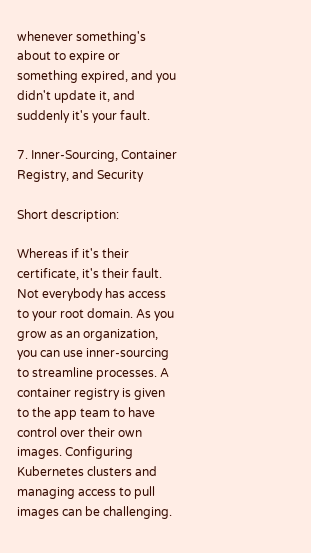whenever something's about to expire or something expired, and you didn't update it, and suddenly it's your fault.

7. Inner-Sourcing, Container Registry, and Security

Short description:

Whereas if it's their certificate, it's their fault. Not everybody has access to your root domain. As you grow as an organization, you can use inner-sourcing to streamline processes. A container registry is given to the app team to have control over their own images. Configuring Kubernetes clusters and managing access to pull images can be challenging.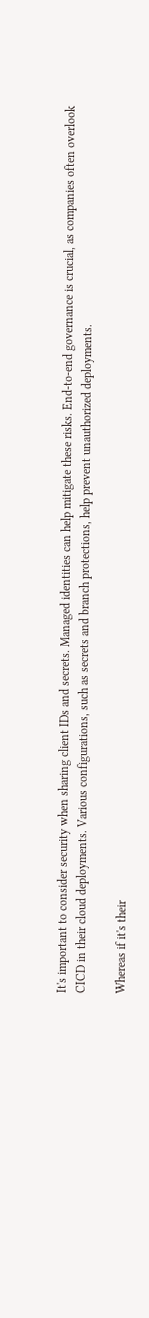It's important to consider security when sharing client IDs and secrets. Managed identities can help mitigate these risks. End-to-end governance is crucial, as companies often overlook CICD in their cloud deployments. Various configurations, such as secrets and branch protections, help prevent unauthorized deployments.

Whereas if it's their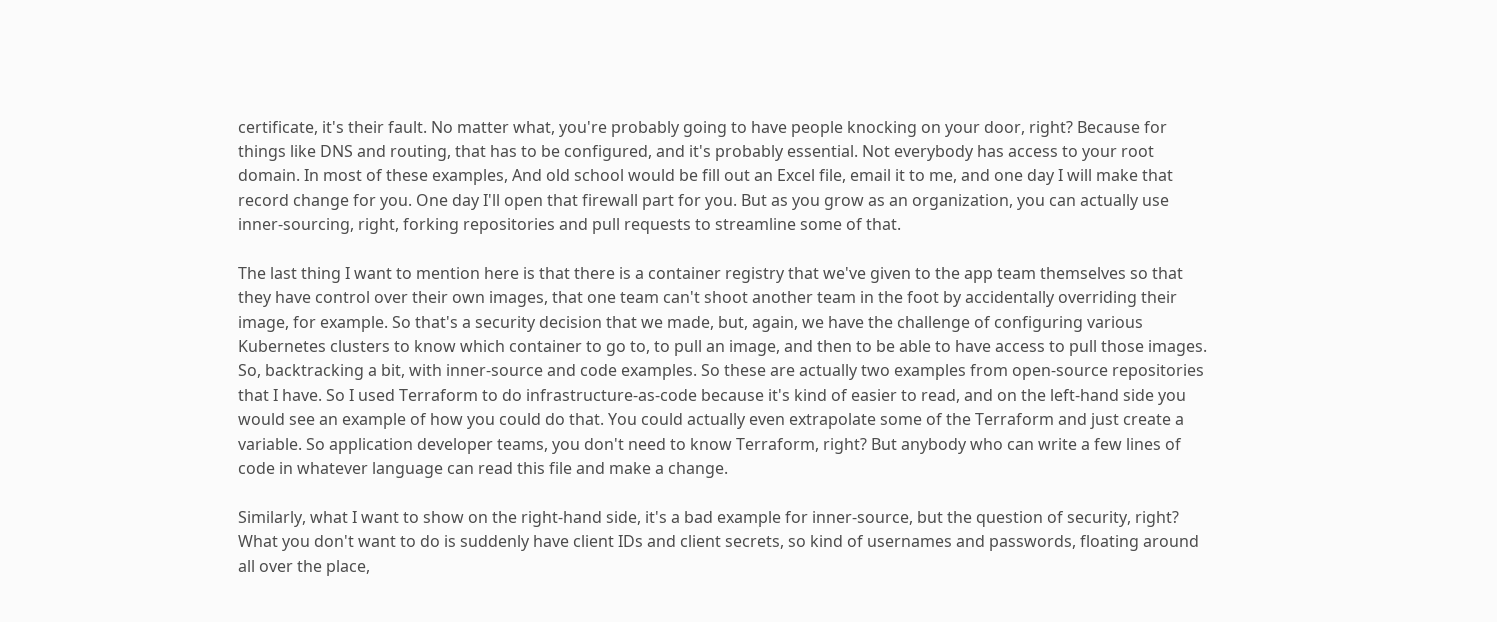certificate, it's their fault. No matter what, you're probably going to have people knocking on your door, right? Because for things like DNS and routing, that has to be configured, and it's probably essential. Not everybody has access to your root domain. In most of these examples, And old school would be fill out an Excel file, email it to me, and one day I will make that record change for you. One day I'll open that firewall part for you. But as you grow as an organization, you can actually use inner-sourcing, right, forking repositories and pull requests to streamline some of that.

The last thing I want to mention here is that there is a container registry that we've given to the app team themselves so that they have control over their own images, that one team can't shoot another team in the foot by accidentally overriding their image, for example. So that's a security decision that we made, but, again, we have the challenge of configuring various Kubernetes clusters to know which container to go to, to pull an image, and then to be able to have access to pull those images. So, backtracking a bit, with inner-source and code examples. So these are actually two examples from open-source repositories that I have. So I used Terraform to do infrastructure-as-code because it's kind of easier to read, and on the left-hand side you would see an example of how you could do that. You could actually even extrapolate some of the Terraform and just create a variable. So application developer teams, you don't need to know Terraform, right? But anybody who can write a few lines of code in whatever language can read this file and make a change.

Similarly, what I want to show on the right-hand side, it's a bad example for inner-source, but the question of security, right? What you don't want to do is suddenly have client IDs and client secrets, so kind of usernames and passwords, floating around all over the place,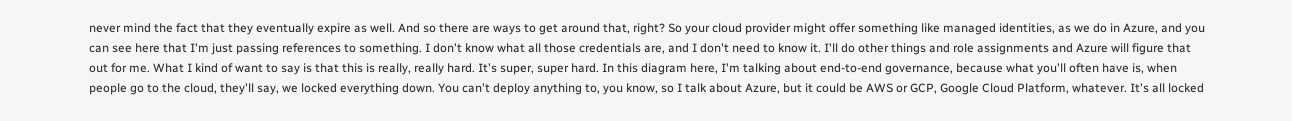never mind the fact that they eventually expire as well. And so there are ways to get around that, right? So your cloud provider might offer something like managed identities, as we do in Azure, and you can see here that I'm just passing references to something. I don't know what all those credentials are, and I don't need to know it. I'll do other things and role assignments and Azure will figure that out for me. What I kind of want to say is that this is really, really hard. It's super, super hard. In this diagram here, I'm talking about end-to-end governance, because what you'll often have is, when people go to the cloud, they'll say, we locked everything down. You can't deploy anything to, you know, so I talk about Azure, but it could be AWS or GCP, Google Cloud Platform, whatever. It's all locked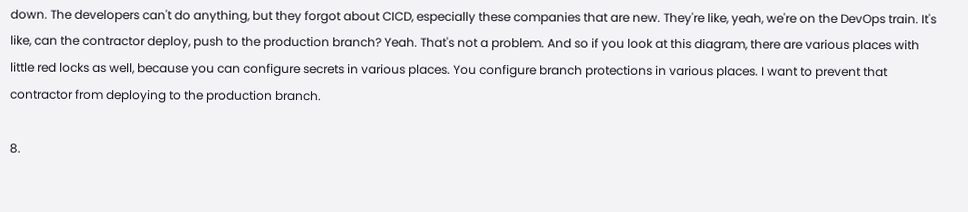down. The developers can't do anything, but they forgot about CICD, especially these companies that are new. They're like, yeah, we're on the DevOps train. It's like, can the contractor deploy, push to the production branch? Yeah. That's not a problem. And so if you look at this diagram, there are various places with little red locks as well, because you can configure secrets in various places. You configure branch protections in various places. I want to prevent that contractor from deploying to the production branch.

8.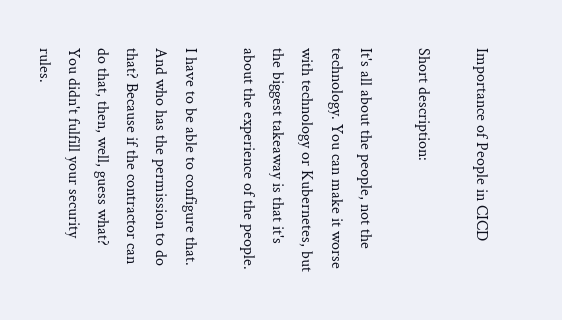Importance of People in CICD

Short description:

It's all about the people, not the technology. You can make it worse with technology or Kubernetes, but the biggest takeaway is that it's about the experience of the people.

I have to be able to configure that. And who has the permission to do that? Because if the contractor can do that, then, well, guess what? You didn't fulfill your security rules.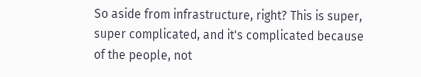So aside from infrastructure, right? This is super, super complicated, and it's complicated because of the people, not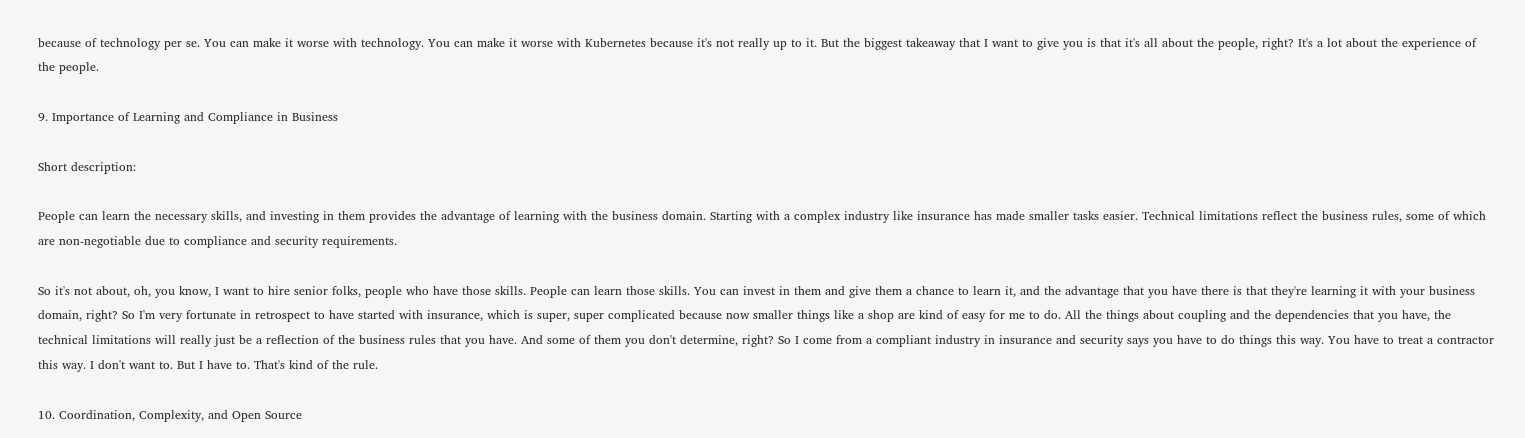because of technology per se. You can make it worse with technology. You can make it worse with Kubernetes because it's not really up to it. But the biggest takeaway that I want to give you is that it's all about the people, right? It's a lot about the experience of the people.

9. Importance of Learning and Compliance in Business

Short description:

People can learn the necessary skills, and investing in them provides the advantage of learning with the business domain. Starting with a complex industry like insurance has made smaller tasks easier. Technical limitations reflect the business rules, some of which are non-negotiable due to compliance and security requirements.

So it's not about, oh, you know, I want to hire senior folks, people who have those skills. People can learn those skills. You can invest in them and give them a chance to learn it, and the advantage that you have there is that they're learning it with your business domain, right? So I'm very fortunate in retrospect to have started with insurance, which is super, super complicated because now smaller things like a shop are kind of easy for me to do. All the things about coupling and the dependencies that you have, the technical limitations will really just be a reflection of the business rules that you have. And some of them you don't determine, right? So I come from a compliant industry in insurance and security says you have to do things this way. You have to treat a contractor this way. I don't want to. But I have to. That's kind of the rule.

10. Coordination, Complexity, and Open Source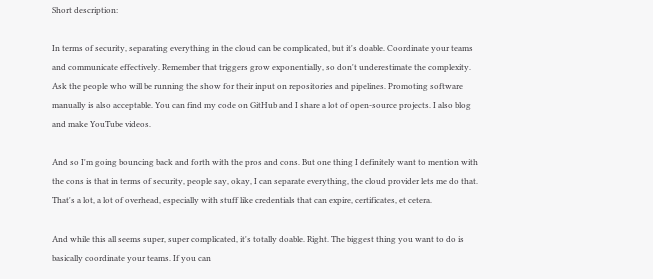Short description:

In terms of security, separating everything in the cloud can be complicated, but it's doable. Coordinate your teams and communicate effectively. Remember that triggers grow exponentially, so don't underestimate the complexity. Ask the people who will be running the show for their input on repositories and pipelines. Promoting software manually is also acceptable. You can find my code on GitHub and I share a lot of open-source projects. I also blog and make YouTube videos.

And so I'm going bouncing back and forth with the pros and cons. But one thing I definitely want to mention with the cons is that in terms of security, people say, okay, I can separate everything, the cloud provider lets me do that. That's a lot, a lot of overhead, especially with stuff like credentials that can expire, certificates, et cetera.

And while this all seems super, super complicated, it's totally doable. Right. The biggest thing you want to do is basically coordinate your teams. If you can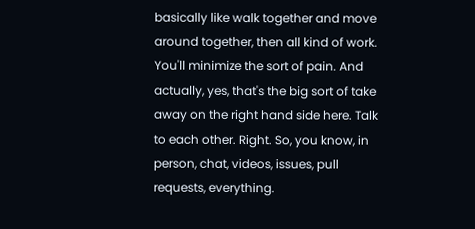basically like walk together and move around together, then all kind of work. You'll minimize the sort of pain. And actually, yes, that's the big sort of take away on the right hand side here. Talk to each other. Right. So, you know, in person, chat, videos, issues, pull requests, everything.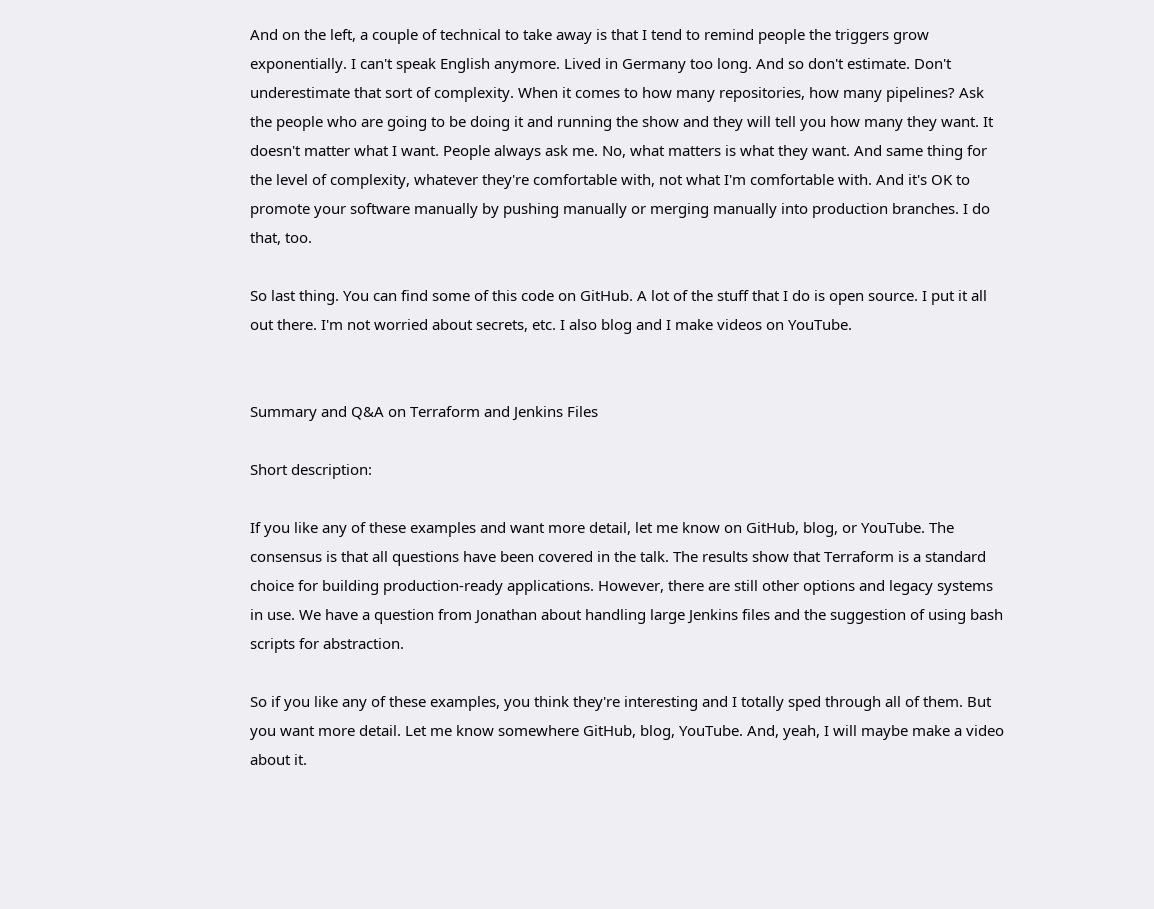And on the left, a couple of technical to take away is that I tend to remind people the triggers grow exponentially. I can't speak English anymore. Lived in Germany too long. And so don't estimate. Don't underestimate that sort of complexity. When it comes to how many repositories, how many pipelines? Ask the people who are going to be doing it and running the show and they will tell you how many they want. It doesn't matter what I want. People always ask me. No, what matters is what they want. And same thing for the level of complexity, whatever they're comfortable with, not what I'm comfortable with. And it's OK to promote your software manually by pushing manually or merging manually into production branches. I do that, too.

So last thing. You can find some of this code on GitHub. A lot of the stuff that I do is open source. I put it all out there. I'm not worried about secrets, etc. I also blog and I make videos on YouTube.


Summary and Q&A on Terraform and Jenkins Files

Short description:

If you like any of these examples and want more detail, let me know on GitHub, blog, or YouTube. The consensus is that all questions have been covered in the talk. The results show that Terraform is a standard choice for building production-ready applications. However, there are still other options and legacy systems in use. We have a question from Jonathan about handling large Jenkins files and the suggestion of using bash scripts for abstraction.

So if you like any of these examples, you think they're interesting and I totally sped through all of them. But you want more detail. Let me know somewhere GitHub, blog, YouTube. And, yeah, I will maybe make a video about it.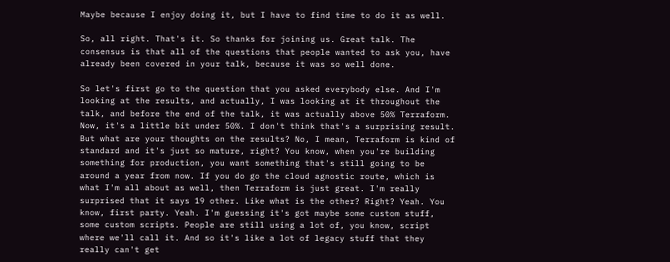Maybe because I enjoy doing it, but I have to find time to do it as well.

So, all right. That's it. So thanks for joining us. Great talk. The consensus is that all of the questions that people wanted to ask you, have already been covered in your talk, because it was so well done.

So let's first go to the question that you asked everybody else. And I'm looking at the results, and actually, I was looking at it throughout the talk, and before the end of the talk, it was actually above 50% Terraform. Now, it's a little bit under 50%. I don't think that's a surprising result. But what are your thoughts on the results? No, I mean, Terraform is kind of standard and it's just so mature, right? You know, when you're building something for production, you want something that's still going to be around a year from now. If you do go the cloud agnostic route, which is what I'm all about as well, then Terraform is just great. I'm really surprised that it says 19 other. Like what is the other? Right? Yeah. You know, first party. Yeah. I'm guessing it's got maybe some custom stuff, some custom scripts. People are still using a lot of, you know, script where we'll call it. And so it's like a lot of legacy stuff that they really can't get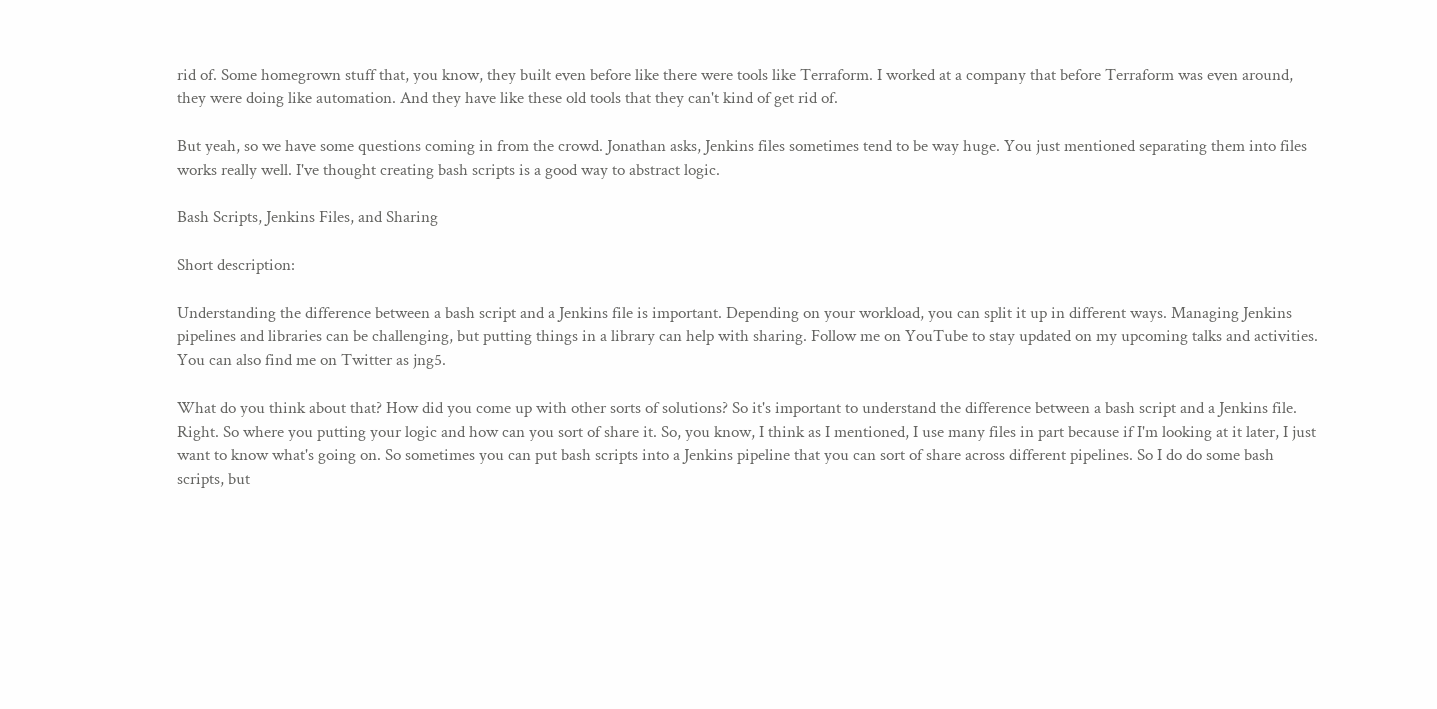rid of. Some homegrown stuff that, you know, they built even before like there were tools like Terraform. I worked at a company that before Terraform was even around, they were doing like automation. And they have like these old tools that they can't kind of get rid of.

But yeah, so we have some questions coming in from the crowd. Jonathan asks, Jenkins files sometimes tend to be way huge. You just mentioned separating them into files works really well. I've thought creating bash scripts is a good way to abstract logic.

Bash Scripts, Jenkins Files, and Sharing

Short description:

Understanding the difference between a bash script and a Jenkins file is important. Depending on your workload, you can split it up in different ways. Managing Jenkins pipelines and libraries can be challenging, but putting things in a library can help with sharing. Follow me on YouTube to stay updated on my upcoming talks and activities. You can also find me on Twitter as jng5.

What do you think about that? How did you come up with other sorts of solutions? So it's important to understand the difference between a bash script and a Jenkins file. Right. So where you putting your logic and how can you sort of share it. So, you know, I think as I mentioned, I use many files in part because if I'm looking at it later, I just want to know what's going on. So sometimes you can put bash scripts into a Jenkins pipeline that you can sort of share across different pipelines. So I do do some bash scripts, but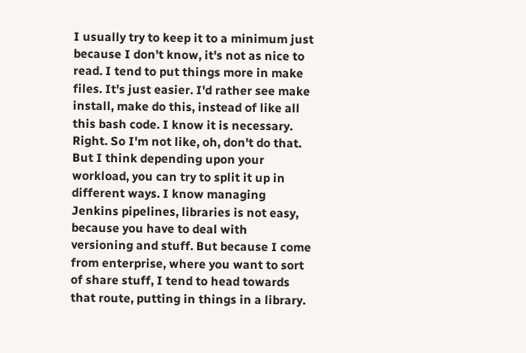I usually try to keep it to a minimum just because I don't know, it's not as nice to read. I tend to put things more in make files. It's just easier. I'd rather see make install, make do this, instead of like all this bash code. I know it is necessary. Right. So I'm not like, oh, don't do that. But I think depending upon your workload, you can try to split it up in different ways. I know managing Jenkins pipelines, libraries is not easy, because you have to deal with versioning and stuff. But because I come from enterprise, where you want to sort of share stuff, I tend to head towards that route, putting in things in a library.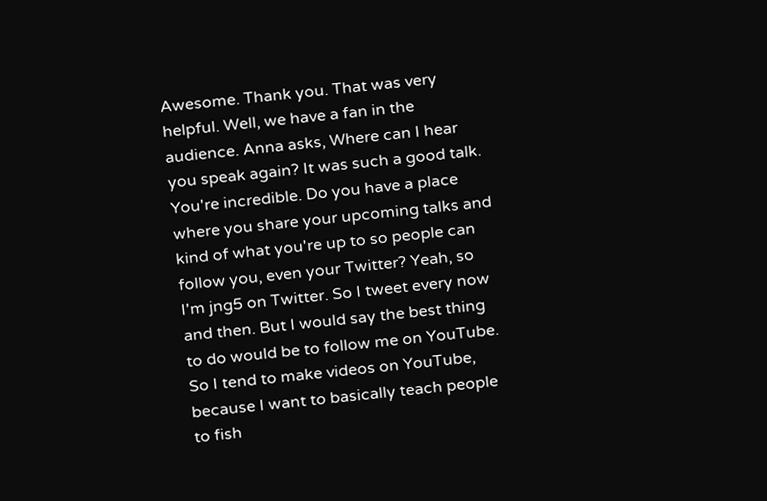Awesome. Thank you. That was very helpful. Well, we have a fan in the audience. Anna asks, Where can I hear you speak again? It was such a good talk. You're incredible. Do you have a place where you share your upcoming talks and kind of what you're up to so people can follow you, even your Twitter? Yeah, so I'm jng5 on Twitter. So I tweet every now and then. But I would say the best thing to do would be to follow me on YouTube. So I tend to make videos on YouTube, because I want to basically teach people to fish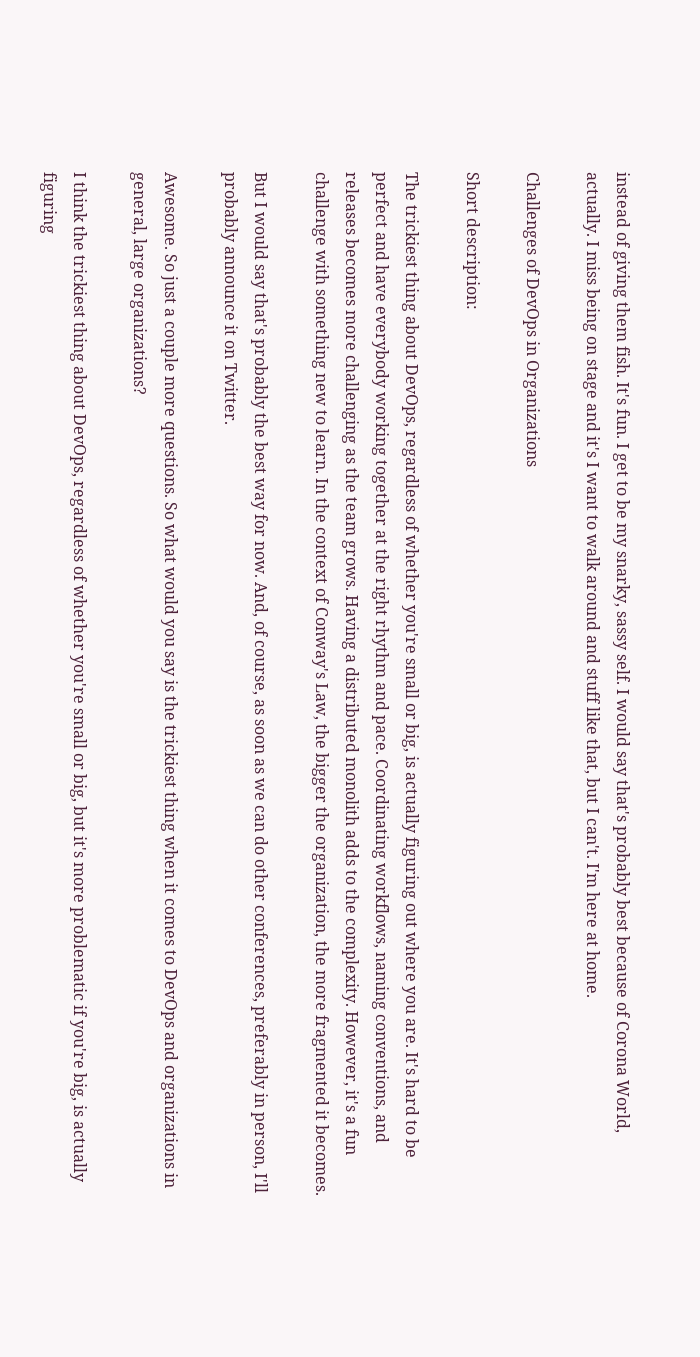instead of giving them fish. It's fun. I get to be my snarky, sassy self. I would say that's probably best because of Corona World, actually. I miss being on stage and it's I want to walk around and stuff like that, but I can't. I'm here at home.

Challenges of DevOps in Organizations

Short description:

The trickiest thing about DevOps, regardless of whether you're small or big, is actually figuring out where you are. It's hard to be perfect and have everybody working together at the right rhythm and pace. Coordinating workflows, naming conventions, and releases becomes more challenging as the team grows. Having a distributed monolith adds to the complexity. However, it's a fun challenge with something new to learn. In the context of Conway's Law, the bigger the organization, the more fragmented it becomes.

But I would say that's probably the best way for now. And, of course, as soon as we can do other conferences, preferably in person, I'll probably announce it on Twitter.

Awesome. So just a couple more questions. So what would you say is the trickiest thing when it comes to DevOps and organizations in general, large organizations?

I think the trickiest thing about DevOps, regardless of whether you're small or big, but it's more problematic if you're big, is actually figuring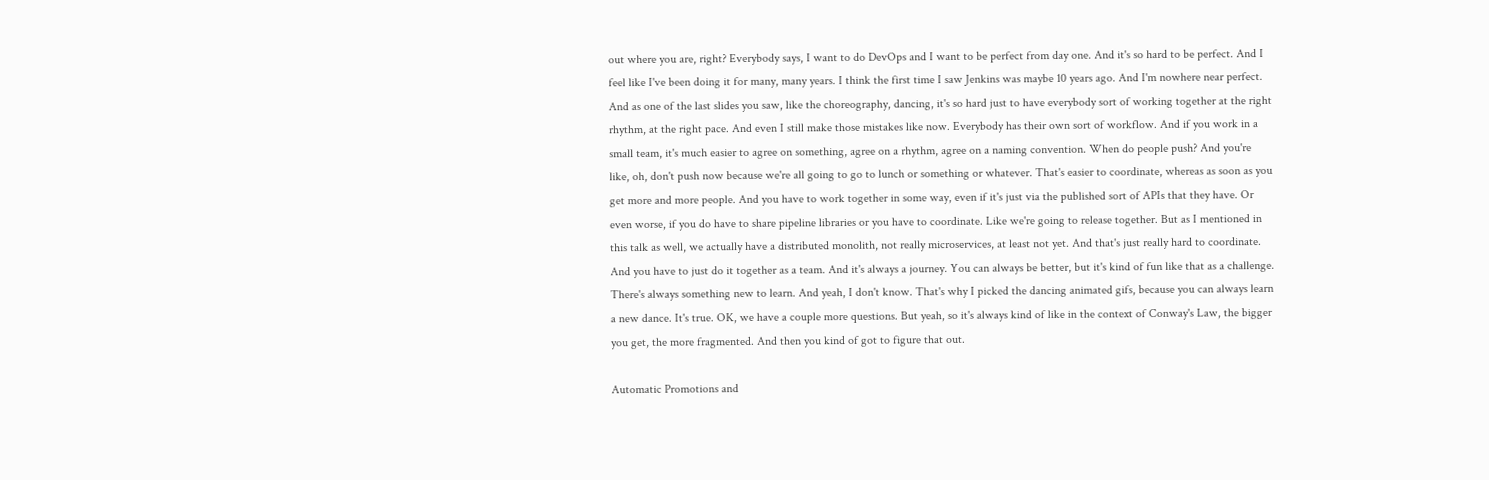out where you are, right? Everybody says, I want to do DevOps and I want to be perfect from day one. And it's so hard to be perfect. And I feel like I've been doing it for many, many years. I think the first time I saw Jenkins was maybe 10 years ago. And I'm nowhere near perfect. And as one of the last slides you saw, like the choreography, dancing, it's so hard just to have everybody sort of working together at the right rhythm, at the right pace. And even I still make those mistakes like now. Everybody has their own sort of workflow. And if you work in a small team, it's much easier to agree on something, agree on a rhythm, agree on a naming convention. When do people push? And you're like, oh, don't push now because we're all going to go to lunch or something or whatever. That's easier to coordinate, whereas as soon as you get more and more people. And you have to work together in some way, even if it's just via the published sort of APIs that they have. Or even worse, if you do have to share pipeline libraries or you have to coordinate. Like we're going to release together. But as I mentioned in this talk as well, we actually have a distributed monolith, not really microservices, at least not yet. And that's just really hard to coordinate. And you have to just do it together as a team. And it's always a journey. You can always be better, but it's kind of fun like that as a challenge. There's always something new to learn. And yeah, I don't know. That's why I picked the dancing animated gifs, because you can always learn a new dance. It's true. OK, we have a couple more questions. But yeah, so it's always kind of like in the context of Conway's Law, the bigger you get, the more fragmented. And then you kind of got to figure that out.

Automatic Promotions and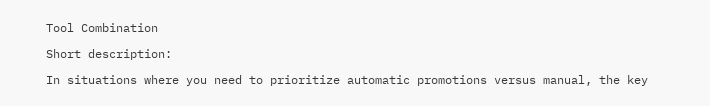Tool Combination

Short description:

In situations where you need to prioritize automatic promotions versus manual, the key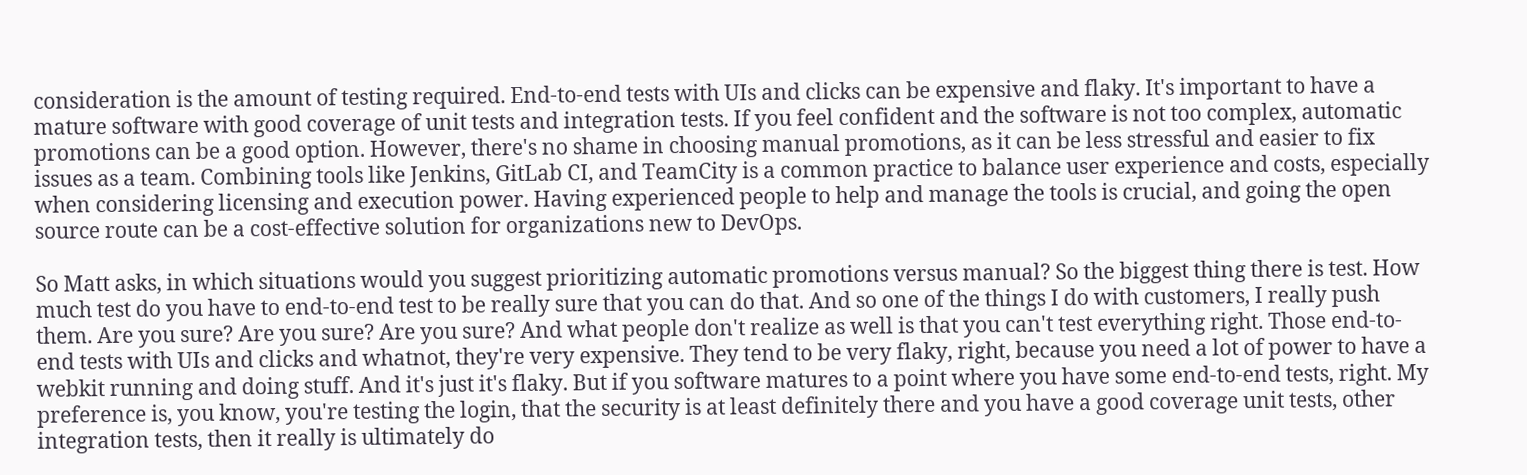consideration is the amount of testing required. End-to-end tests with UIs and clicks can be expensive and flaky. It's important to have a mature software with good coverage of unit tests and integration tests. If you feel confident and the software is not too complex, automatic promotions can be a good option. However, there's no shame in choosing manual promotions, as it can be less stressful and easier to fix issues as a team. Combining tools like Jenkins, GitLab CI, and TeamCity is a common practice to balance user experience and costs, especially when considering licensing and execution power. Having experienced people to help and manage the tools is crucial, and going the open source route can be a cost-effective solution for organizations new to DevOps.

So Matt asks, in which situations would you suggest prioritizing automatic promotions versus manual? So the biggest thing there is test. How much test do you have to end-to-end test to be really sure that you can do that. And so one of the things I do with customers, I really push them. Are you sure? Are you sure? Are you sure? And what people don't realize as well is that you can't test everything right. Those end-to-end tests with UIs and clicks and whatnot, they're very expensive. They tend to be very flaky, right, because you need a lot of power to have a webkit running and doing stuff. And it's just it's flaky. But if you software matures to a point where you have some end-to-end tests, right. My preference is, you know, you're testing the login, that the security is at least definitely there and you have a good coverage unit tests, other integration tests, then it really is ultimately do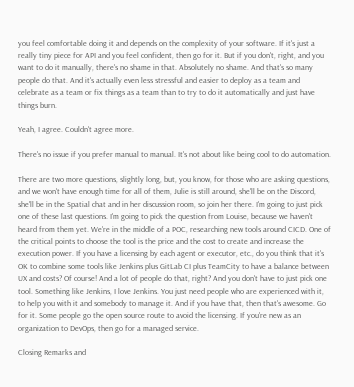you feel comfortable doing it and depends on the complexity of your software. If it's just a really tiny piece for API and you feel confident, then go for it. But if you don't, right, and you want to do it manually, there's no shame in that. Absolutely no shame. And that's so many people do that. And it's actually even less stressful and easier to deploy as a team and celebrate as a team or fix things as a team than to try to do it automatically and just have things burn.

Yeah, I agree. Couldn't agree more.

There's no issue if you prefer manual to manual. It's not about like being cool to do automation.

There are two more questions, slightly long, but, you know, for those who are asking questions, and we won't have enough time for all of them, Julie is still around, she'll be on the Discord, she'll be in the Spatial chat and in her discussion room, so join her there. I'm going to just pick one of these last questions. I'm going to pick the question from Louise, because we haven't heard from them yet. We're in the middle of a POC, researching new tools around CICD. One of the critical points to choose the tool is the price and the cost to create and increase the execution power. If you have a licensing by each agent or executor, etc., do you think that it's OK to combine some tools like Jenkins plus GitLab CI plus TeamCity to have a balance between UX and costs? Of course! And a lot of people do that, right? And you don't have to just pick one tool. Something like Jenkins, I love Jenkins. You just need people who are experienced with it, to help you with it and somebody to manage it. And if you have that, then that's awesome. Go for it. Some people go the open source route to avoid the licensing. If you're new as an organization to DevOps, then go for a managed service.

Closing Remarks and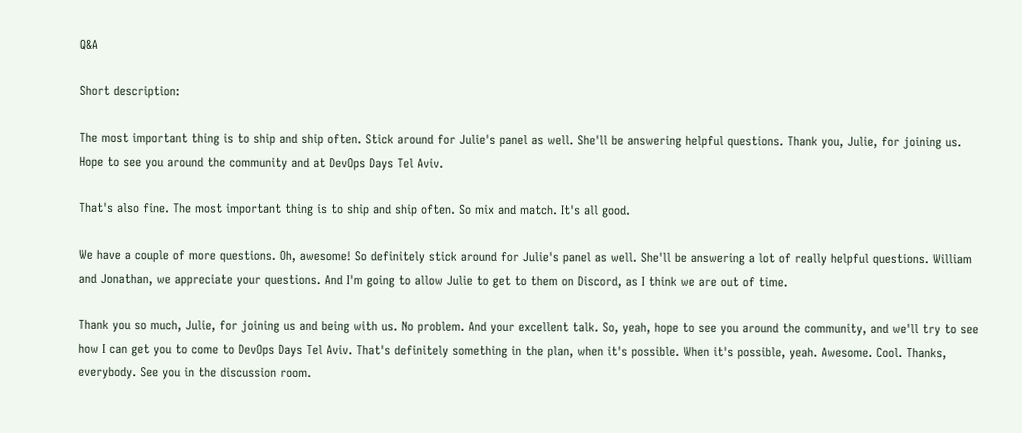Q&A

Short description:

The most important thing is to ship and ship often. Stick around for Julie's panel as well. She'll be answering helpful questions. Thank you, Julie, for joining us. Hope to see you around the community and at DevOps Days Tel Aviv.

That's also fine. The most important thing is to ship and ship often. So mix and match. It's all good.

We have a couple of more questions. Oh, awesome! So definitely stick around for Julie's panel as well. She'll be answering a lot of really helpful questions. William and Jonathan, we appreciate your questions. And I'm going to allow Julie to get to them on Discord, as I think we are out of time.

Thank you so much, Julie, for joining us and being with us. No problem. And your excellent talk. So, yeah, hope to see you around the community, and we'll try to see how I can get you to come to DevOps Days Tel Aviv. That's definitely something in the plan, when it's possible. When it's possible, yeah. Awesome. Cool. Thanks, everybody. See you in the discussion room.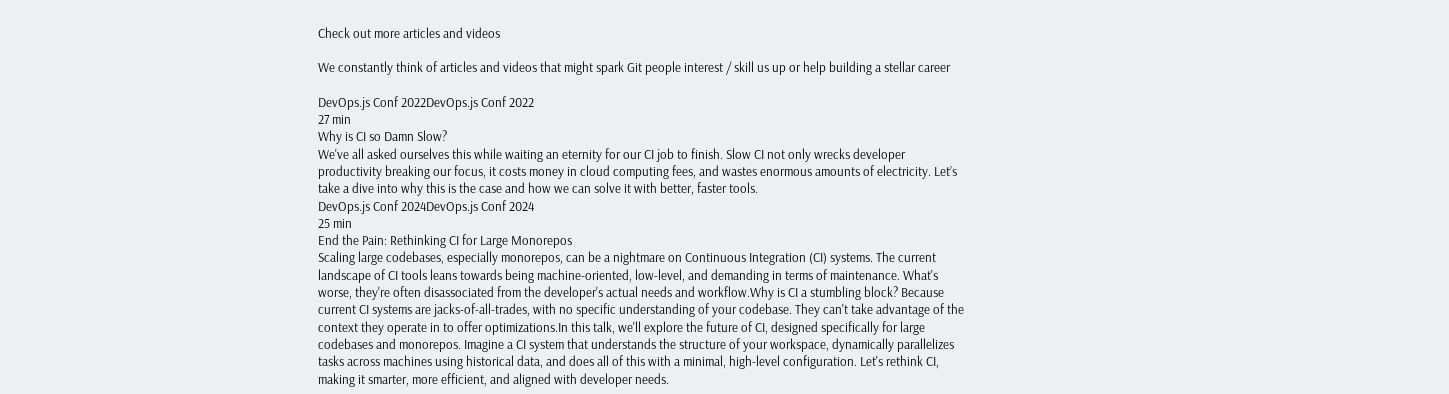Check out more articles and videos

We constantly think of articles and videos that might spark Git people interest / skill us up or help building a stellar career

DevOps.js Conf 2022DevOps.js Conf 2022
27 min
Why is CI so Damn Slow?
We've all asked ourselves this while waiting an eternity for our CI job to finish. Slow CI not only wrecks developer productivity breaking our focus, it costs money in cloud computing fees, and wastes enormous amounts of electricity. Let’s take a dive into why this is the case and how we can solve it with better, faster tools.
DevOps.js Conf 2024DevOps.js Conf 2024
25 min
End the Pain: Rethinking CI for Large Monorepos
Scaling large codebases, especially monorepos, can be a nightmare on Continuous Integration (CI) systems. The current landscape of CI tools leans towards being machine-oriented, low-level, and demanding in terms of maintenance. What's worse, they're often disassociated from the developer's actual needs and workflow.Why is CI a stumbling block? Because current CI systems are jacks-of-all-trades, with no specific understanding of your codebase. They can't take advantage of the context they operate in to offer optimizations.In this talk, we'll explore the future of CI, designed specifically for large codebases and monorepos. Imagine a CI system that understands the structure of your workspace, dynamically parallelizes tasks across machines using historical data, and does all of this with a minimal, high-level configuration. Let's rethink CI, making it smarter, more efficient, and aligned with developer needs.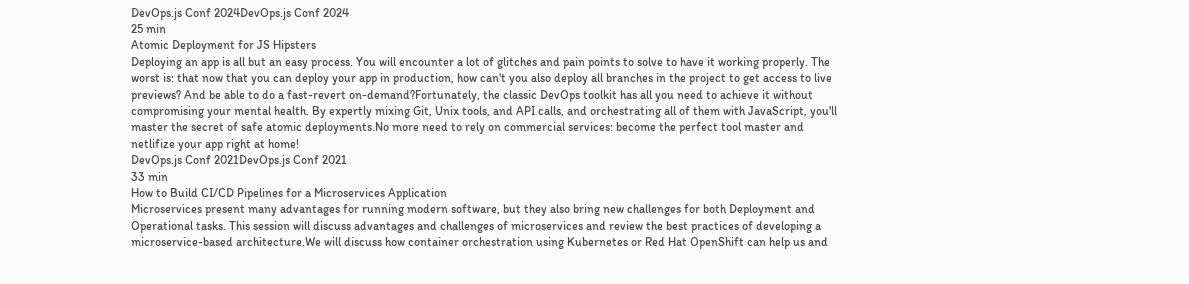DevOps.js Conf 2024DevOps.js Conf 2024
25 min
Atomic Deployment for JS Hipsters
Deploying an app is all but an easy process. You will encounter a lot of glitches and pain points to solve to have it working properly. The worst is: that now that you can deploy your app in production, how can't you also deploy all branches in the project to get access to live previews? And be able to do a fast-revert on-demand?Fortunately, the classic DevOps toolkit has all you need to achieve it without compromising your mental health. By expertly mixing Git, Unix tools, and API calls, and orchestrating all of them with JavaScript, you'll master the secret of safe atomic deployments.No more need to rely on commercial services: become the perfect tool master and netlifize your app right at home!
DevOps.js Conf 2021DevOps.js Conf 2021
33 min
How to Build CI/CD Pipelines for a Microservices Application
Microservices present many advantages for running modern software, but they also bring new challenges for both Deployment and Operational tasks. This session will discuss advantages and challenges of microservices and review the best practices of developing a microservice-based architecture.We will discuss how container orchestration using Kubernetes or Red Hat OpenShift can help us and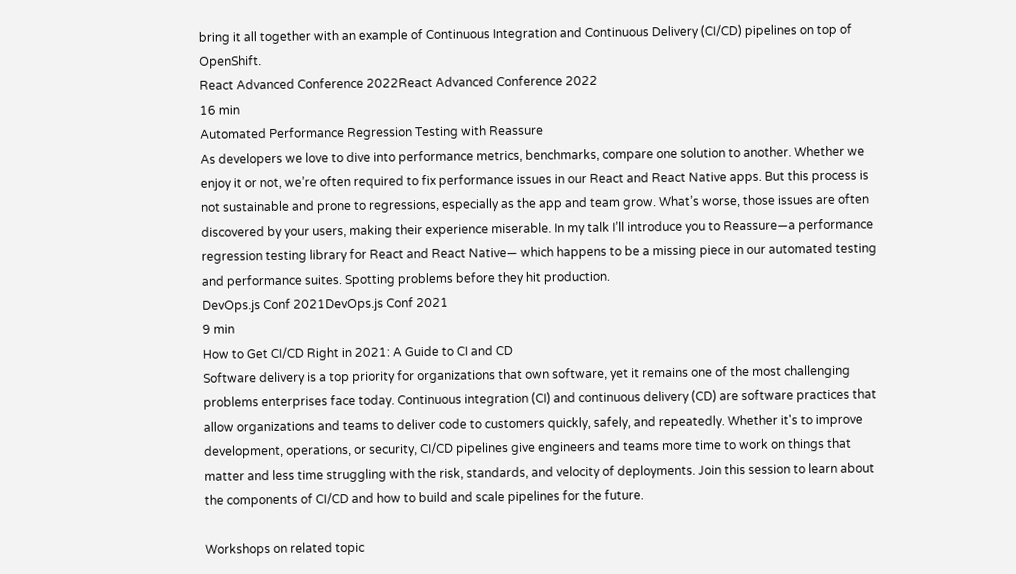bring it all together with an example of Continuous Integration and Continuous Delivery (CI/CD) pipelines on top of OpenShift.
React Advanced Conference 2022React Advanced Conference 2022
16 min
Automated Performance Regression Testing with Reassure
As developers we love to dive into performance metrics, benchmarks, compare one solution to another. Whether we enjoy it or not, we’re often required to fix performance issues in our React and React Native apps. But this process is not sustainable and prone to regressions, especially as the app and team grow. What’s worse, those issues are often discovered by your users, making their experience miserable. In my talk I’ll introduce you to Reassure—a performance regression testing library for React and React Native— which happens to be a missing piece in our automated testing and performance suites. Spotting problems before they hit production.
DevOps.js Conf 2021DevOps.js Conf 2021
9 min
How to Get CI/CD Right in 2021: A Guide to CI and CD
Software delivery is a top priority for organizations that own software, yet it remains one of the most challenging problems enterprises face today. Continuous integration (CI) and continuous delivery (CD) are software practices that allow organizations and teams to deliver code to customers quickly, safely, and repeatedly. Whether it's to improve development, operations, or security, CI/CD pipelines give engineers and teams more time to work on things that matter and less time struggling with the risk, standards, and velocity of deployments. Join this session to learn about the components of CI/CD and how to build and scale pipelines for the future.

Workshops on related topic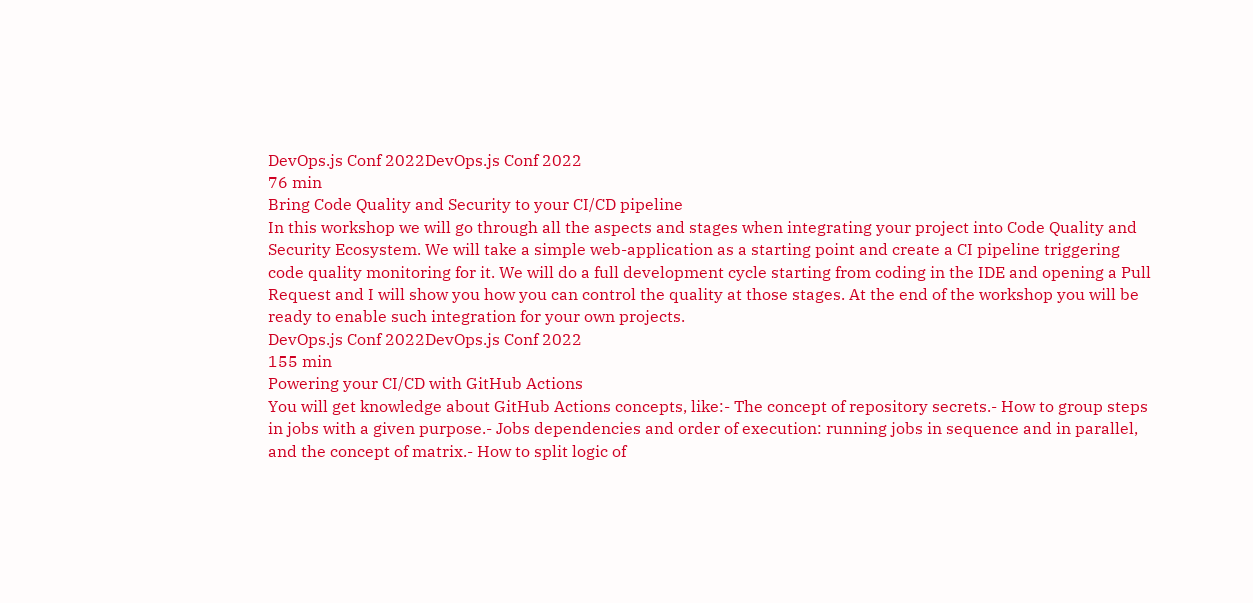DevOps.js Conf 2022DevOps.js Conf 2022
76 min
Bring Code Quality and Security to your CI/CD pipeline
In this workshop we will go through all the aspects and stages when integrating your project into Code Quality and Security Ecosystem. We will take a simple web-application as a starting point and create a CI pipeline triggering code quality monitoring for it. We will do a full development cycle starting from coding in the IDE and opening a Pull Request and I will show you how you can control the quality at those stages. At the end of the workshop you will be ready to enable such integration for your own projects.
DevOps.js Conf 2022DevOps.js Conf 2022
155 min
Powering your CI/CD with GitHub Actions
You will get knowledge about GitHub Actions concepts, like:- The concept of repository secrets.- How to group steps in jobs with a given purpose.- Jobs dependencies and order of execution: running jobs in sequence and in parallel, and the concept of matrix.- How to split logic of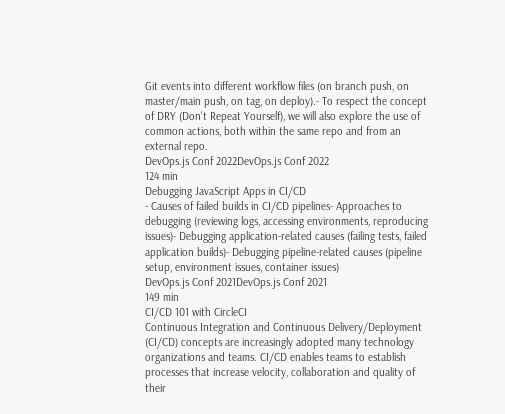Git events into different workflow files (on branch push, on master/main push, on tag, on deploy).- To respect the concept of DRY (Don't Repeat Yourself), we will also explore the use of common actions, both within the same repo and from an external repo.
DevOps.js Conf 2022DevOps.js Conf 2022
124 min
Debugging JavaScript Apps in CI/CD
- Causes of failed builds in CI/CD pipelines- Approaches to debugging (reviewing logs, accessing environments, reproducing issues)- Debugging application-related causes (failing tests, failed application builds)- Debugging pipeline-related causes (pipeline setup, environment issues, container issues)
DevOps.js Conf 2021DevOps.js Conf 2021
149 min
CI/CD 101 with CircleCI
Continuous Integration and Continuous Delivery/Deployment (CI/CD) concepts are increasingly adopted many technology organizations and teams. CI/CD enables teams to establish processes that increase velocity, collaboration and quality of their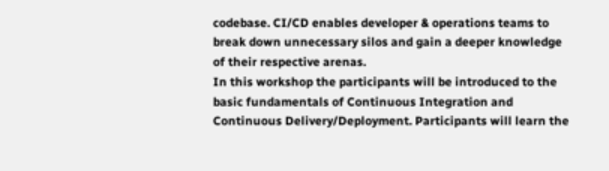codebase. CI/CD enables developer & operations teams to break down unnecessary silos and gain a deeper knowledge of their respective arenas.
In this workshop the participants will be introduced to the basic fundamentals of Continuous Integration and Continuous Delivery/Deployment. Participants will learn the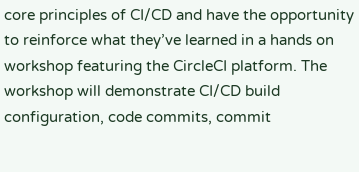core principles of CI/CD and have the opportunity to reinforce what they’ve learned in a hands on workshop featuring the CircleCI platform. The workshop will demonstrate CI/CD build configuration, code commits, commit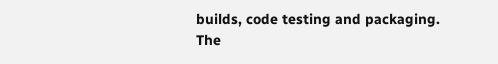builds, code testing and packaging. The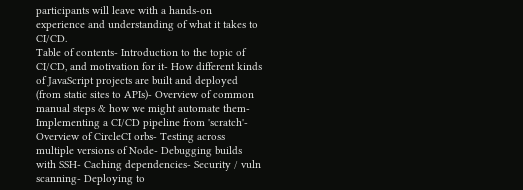participants will leave with a hands-on experience and understanding of what it takes to CI/CD.
Table of contents- Introduction to the topic of CI/CD, and motivation for it- How different kinds of JavaScript projects are built and deployed (from static sites to APIs)- Overview of common manual steps & how we might automate them- Implementing a CI/CD pipeline from 'scratch'- Overview of CircleCI orbs- Testing across multiple versions of Node- Debugging builds with SSH- Caching dependencies- Security / vuln scanning- Deploying to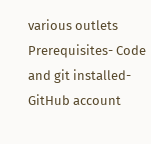various outlets
Prerequisites- Code and git installed- GitHub account